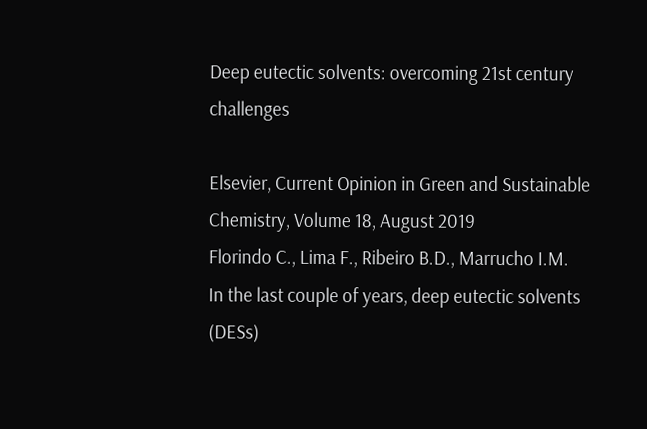Deep eutectic solvents: overcoming 21st century challenges

Elsevier, Current Opinion in Green and Sustainable Chemistry, Volume 18, August 2019
Florindo C., Lima F., Ribeiro B.D., Marrucho I.M.
In the last couple of years, deep eutectic solvents (DESs)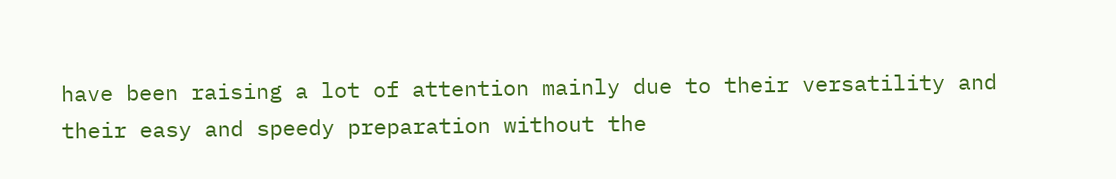have been raising a lot of attention mainly due to their versatility and their easy and speedy preparation without the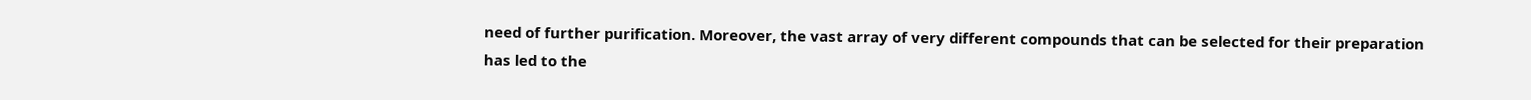need of further purification. Moreover, the vast array of very different compounds that can be selected for their preparation has led to the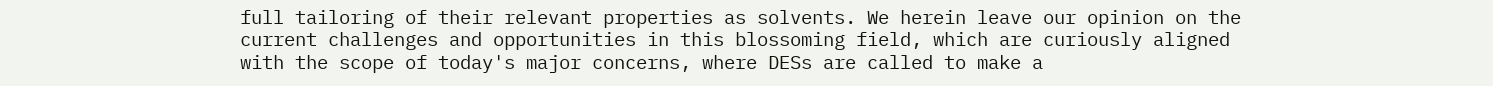full tailoring of their relevant properties as solvents. We herein leave our opinion on the current challenges and opportunities in this blossoming field, which are curiously aligned with the scope of today's major concerns, where DESs are called to make a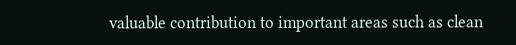valuable contribution to important areas such as clean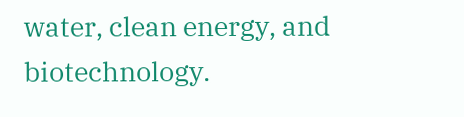water, clean energy, and biotechnology.